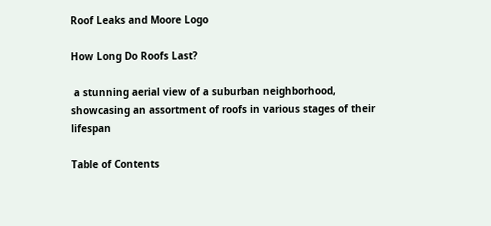Roof Leaks and Moore Logo

How Long Do Roofs Last?

 a stunning aerial view of a suburban neighborhood, showcasing an assortment of roofs in various stages of their lifespan

Table of Contents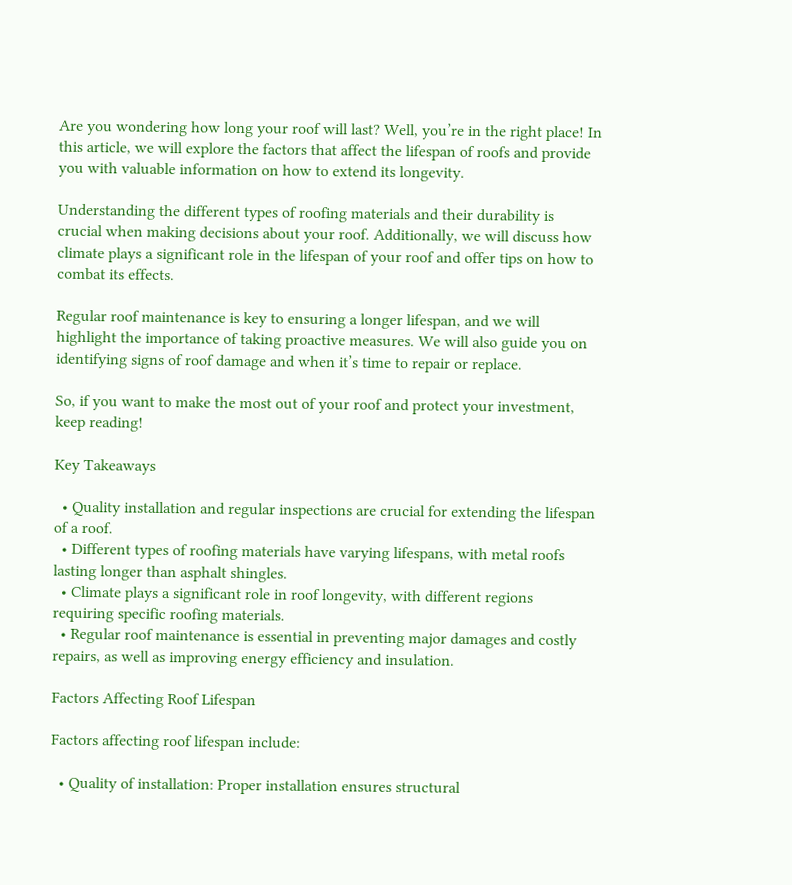Are you wondering how long your roof will last? Well, you’re in the right place! In this article, we will explore the factors that affect the lifespan of roofs and provide you with valuable information on how to extend its longevity.

Understanding the different types of roofing materials and their durability is crucial when making decisions about your roof. Additionally, we will discuss how climate plays a significant role in the lifespan of your roof and offer tips on how to combat its effects.

Regular roof maintenance is key to ensuring a longer lifespan, and we will highlight the importance of taking proactive measures. We will also guide you on identifying signs of roof damage and when it’s time to repair or replace.

So, if you want to make the most out of your roof and protect your investment, keep reading!

Key Takeaways

  • Quality installation and regular inspections are crucial for extending the lifespan of a roof.
  • Different types of roofing materials have varying lifespans, with metal roofs lasting longer than asphalt shingles.
  • Climate plays a significant role in roof longevity, with different regions requiring specific roofing materials.
  • Regular roof maintenance is essential in preventing major damages and costly repairs, as well as improving energy efficiency and insulation.

Factors Affecting Roof Lifespan

Factors affecting roof lifespan include:

  • Quality of installation: Proper installation ensures structural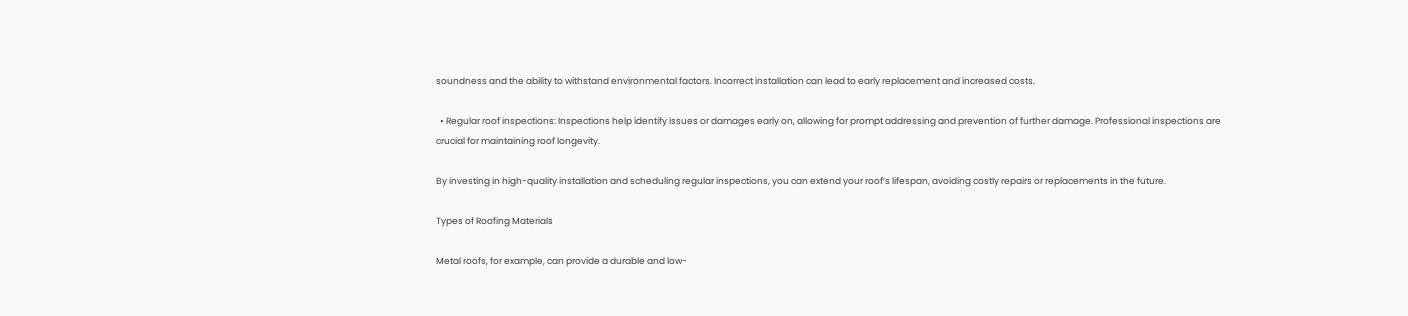soundness and the ability to withstand environmental factors. Incorrect installation can lead to early replacement and increased costs.

  • Regular roof inspections: Inspections help identify issues or damages early on, allowing for prompt addressing and prevention of further damage. Professional inspections are crucial for maintaining roof longevity.

By investing in high-quality installation and scheduling regular inspections, you can extend your roof’s lifespan, avoiding costly repairs or replacements in the future.

Types of Roofing Materials

Metal roofs, for example, can provide a durable and low-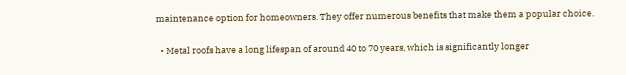maintenance option for homeowners. They offer numerous benefits that make them a popular choice.

  • Metal roofs have a long lifespan of around 40 to 70 years, which is significantly longer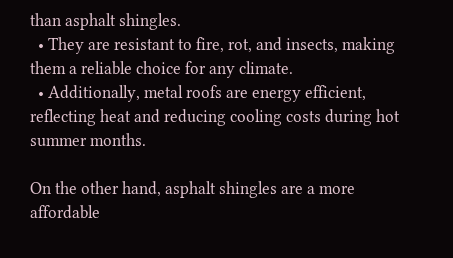than asphalt shingles.
  • They are resistant to fire, rot, and insects, making them a reliable choice for any climate.
  • Additionally, metal roofs are energy efficient, reflecting heat and reducing cooling costs during hot summer months.

On the other hand, asphalt shingles are a more affordable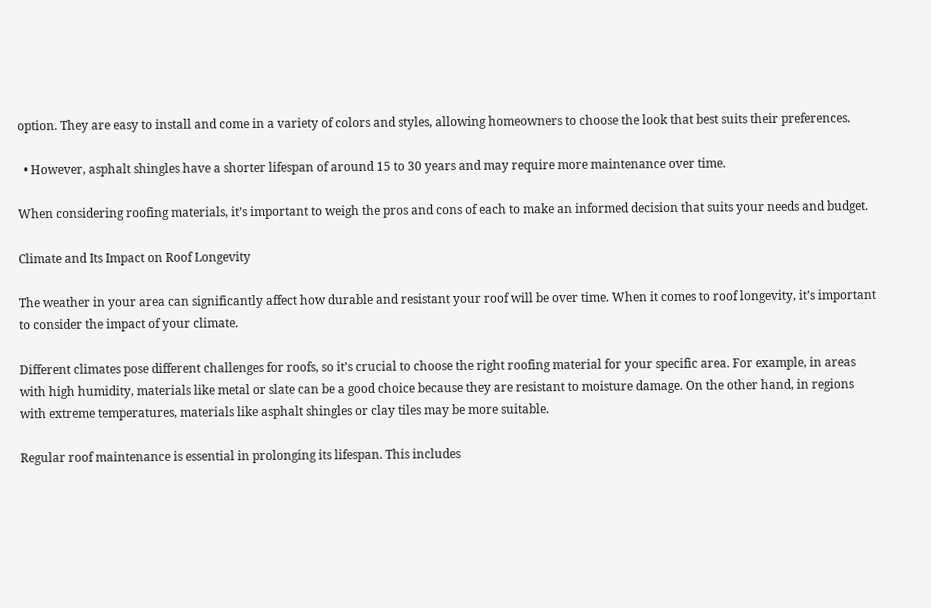option. They are easy to install and come in a variety of colors and styles, allowing homeowners to choose the look that best suits their preferences.

  • However, asphalt shingles have a shorter lifespan of around 15 to 30 years and may require more maintenance over time.

When considering roofing materials, it’s important to weigh the pros and cons of each to make an informed decision that suits your needs and budget.

Climate and Its Impact on Roof Longevity

The weather in your area can significantly affect how durable and resistant your roof will be over time. When it comes to roof longevity, it’s important to consider the impact of your climate.

Different climates pose different challenges for roofs, so it’s crucial to choose the right roofing material for your specific area. For example, in areas with high humidity, materials like metal or slate can be a good choice because they are resistant to moisture damage. On the other hand, in regions with extreme temperatures, materials like asphalt shingles or clay tiles may be more suitable.

Regular roof maintenance is essential in prolonging its lifespan. This includes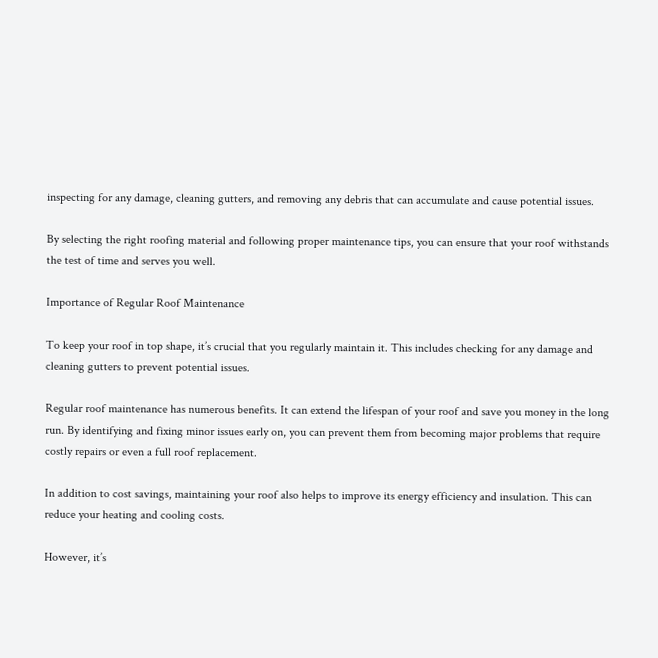inspecting for any damage, cleaning gutters, and removing any debris that can accumulate and cause potential issues.

By selecting the right roofing material and following proper maintenance tips, you can ensure that your roof withstands the test of time and serves you well.

Importance of Regular Roof Maintenance

To keep your roof in top shape, it’s crucial that you regularly maintain it. This includes checking for any damage and cleaning gutters to prevent potential issues.

Regular roof maintenance has numerous benefits. It can extend the lifespan of your roof and save you money in the long run. By identifying and fixing minor issues early on, you can prevent them from becoming major problems that require costly repairs or even a full roof replacement.

In addition to cost savings, maintaining your roof also helps to improve its energy efficiency and insulation. This can reduce your heating and cooling costs.

However, it’s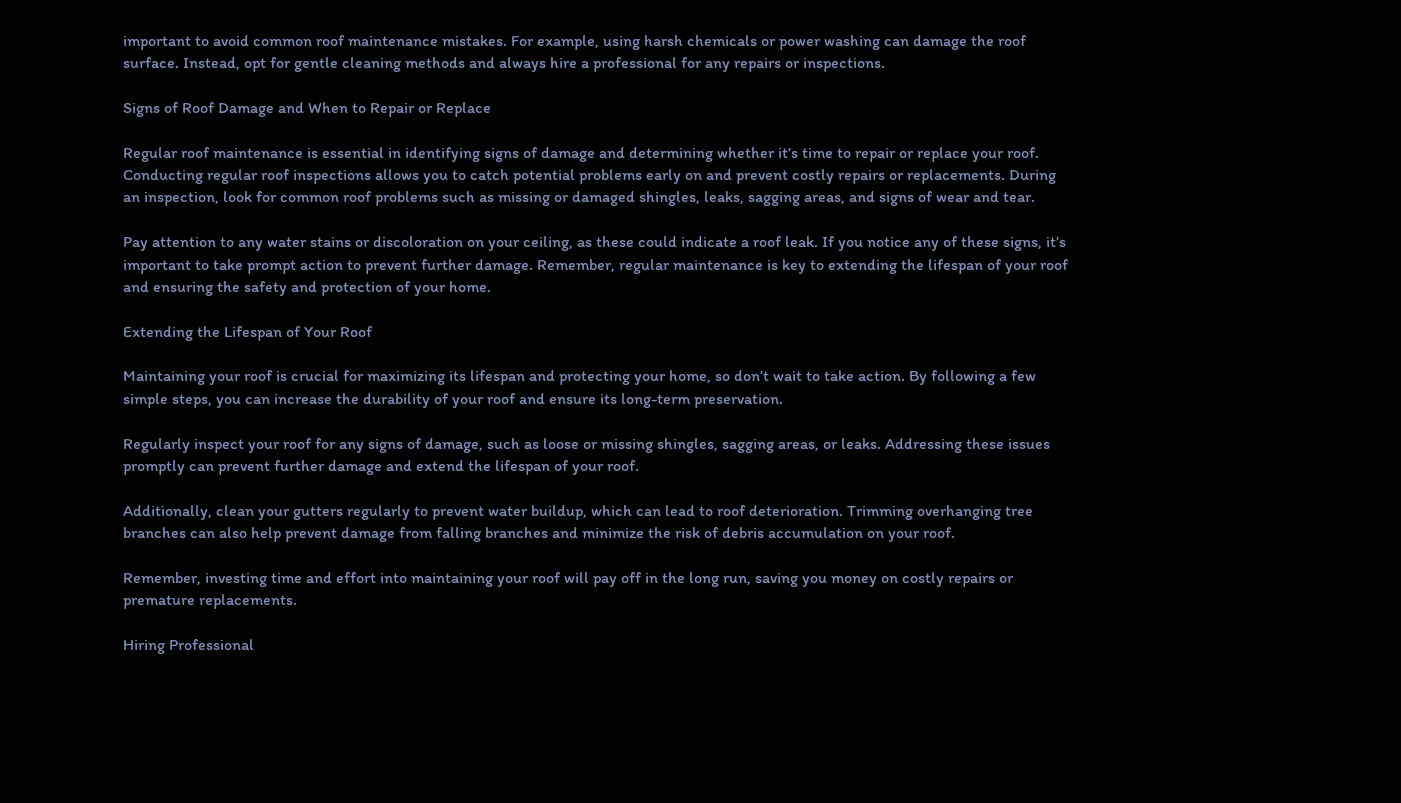important to avoid common roof maintenance mistakes. For example, using harsh chemicals or power washing can damage the roof surface. Instead, opt for gentle cleaning methods and always hire a professional for any repairs or inspections.

Signs of Roof Damage and When to Repair or Replace

Regular roof maintenance is essential in identifying signs of damage and determining whether it’s time to repair or replace your roof. Conducting regular roof inspections allows you to catch potential problems early on and prevent costly repairs or replacements. During an inspection, look for common roof problems such as missing or damaged shingles, leaks, sagging areas, and signs of wear and tear.

Pay attention to any water stains or discoloration on your ceiling, as these could indicate a roof leak. If you notice any of these signs, it’s important to take prompt action to prevent further damage. Remember, regular maintenance is key to extending the lifespan of your roof and ensuring the safety and protection of your home.

Extending the Lifespan of Your Roof

Maintaining your roof is crucial for maximizing its lifespan and protecting your home, so don’t wait to take action. By following a few simple steps, you can increase the durability of your roof and ensure its long-term preservation.

Regularly inspect your roof for any signs of damage, such as loose or missing shingles, sagging areas, or leaks. Addressing these issues promptly can prevent further damage and extend the lifespan of your roof.

Additionally, clean your gutters regularly to prevent water buildup, which can lead to roof deterioration. Trimming overhanging tree branches can also help prevent damage from falling branches and minimize the risk of debris accumulation on your roof.

Remember, investing time and effort into maintaining your roof will pay off in the long run, saving you money on costly repairs or premature replacements.

Hiring Professional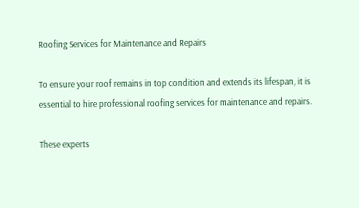Roofing Services for Maintenance and Repairs

To ensure your roof remains in top condition and extends its lifespan, it is essential to hire professional roofing services for maintenance and repairs.

These experts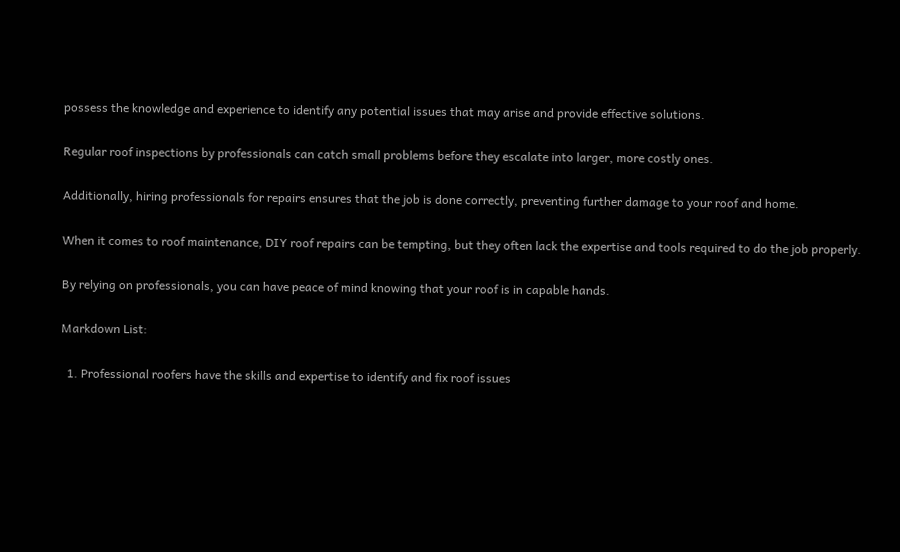possess the knowledge and experience to identify any potential issues that may arise and provide effective solutions.

Regular roof inspections by professionals can catch small problems before they escalate into larger, more costly ones.

Additionally, hiring professionals for repairs ensures that the job is done correctly, preventing further damage to your roof and home.

When it comes to roof maintenance, DIY roof repairs can be tempting, but they often lack the expertise and tools required to do the job properly.

By relying on professionals, you can have peace of mind knowing that your roof is in capable hands.

Markdown List:

  1. Professional roofers have the skills and expertise to identify and fix roof issues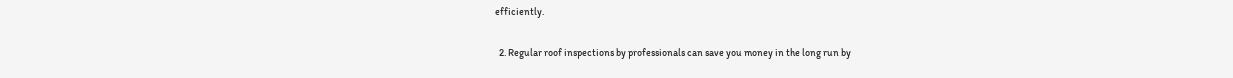efficiently.

  2. Regular roof inspections by professionals can save you money in the long run by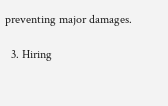preventing major damages.

  3. Hiring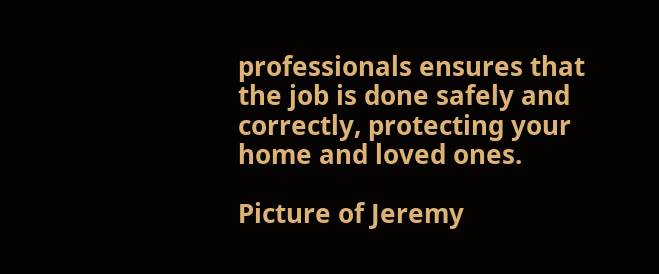professionals ensures that the job is done safely and correctly, protecting your home and loved ones.

Picture of Jeremy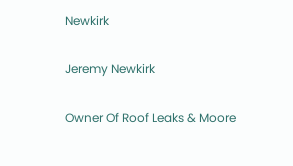Newkirk

Jeremy Newkirk

Owner Of Roof Leaks & Moore